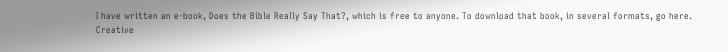I have written an e-book, Does the Bible Really Say That?, which is free to anyone. To download that book, in several formats, go here.
Creative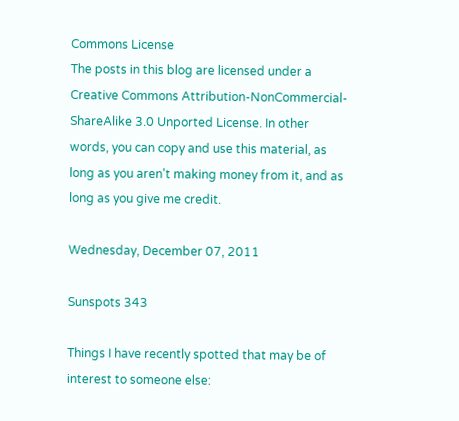Commons License
The posts in this blog are licensed under a Creative Commons Attribution-NonCommercial-ShareAlike 3.0 Unported License. In other words, you can copy and use this material, as long as you aren't making money from it, and as long as you give me credit.

Wednesday, December 07, 2011

Sunspots 343

Things I have recently spotted that may be of interest to someone else: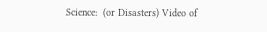Science:  (or Disasters) Video of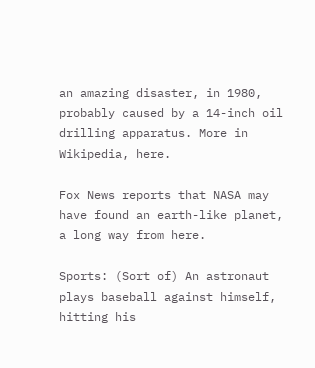an amazing disaster, in 1980, probably caused by a 14-inch oil drilling apparatus. More in Wikipedia, here.

Fox News reports that NASA may have found an earth-like planet, a long way from here.

Sports: (Sort of) An astronaut plays baseball against himself, hitting his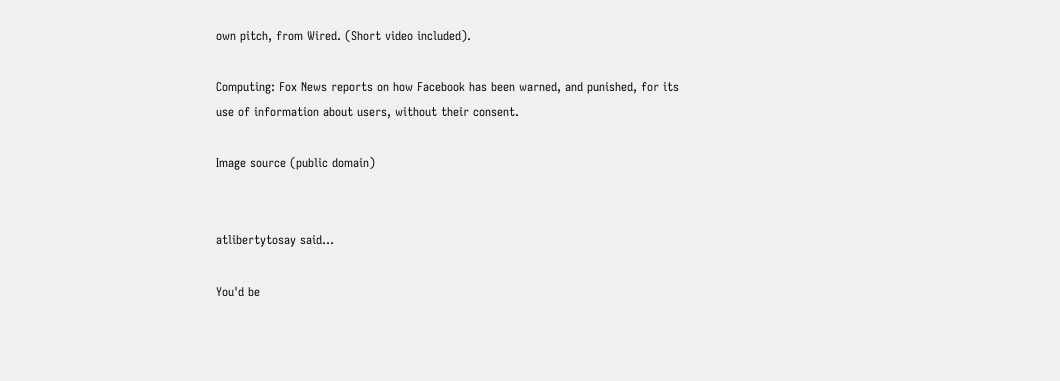own pitch, from Wired. (Short video included).

Computing: Fox News reports on how Facebook has been warned, and punished, for its use of information about users, without their consent.

Image source (public domain)


atlibertytosay said...

You'd be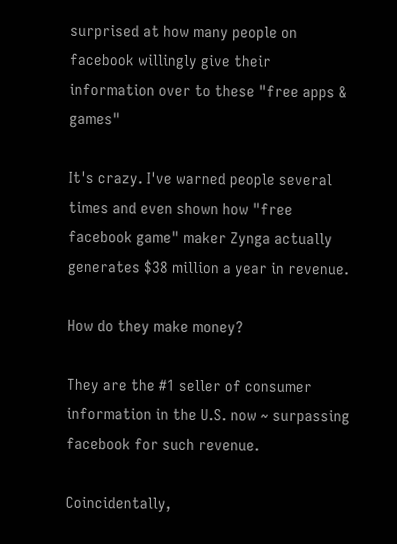surprised at how many people on facebook willingly give their information over to these "free apps & games"

It's crazy. I've warned people several times and even shown how "free facebook game" maker Zynga actually generates $38 million a year in revenue.

How do they make money?

They are the #1 seller of consumer information in the U.S. now ~ surpassing facebook for such revenue.

Coincidentally,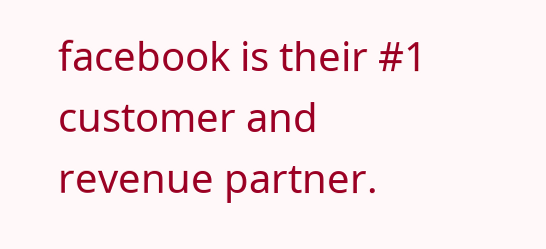facebook is their #1 customer and revenue partner.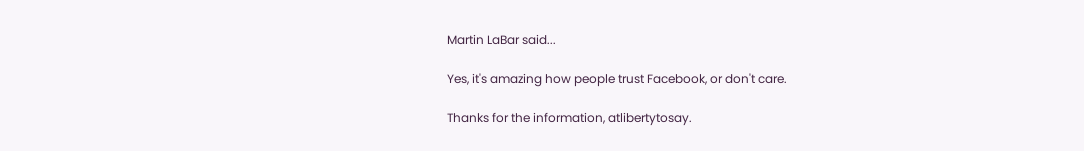Martin LaBar said...

Yes, it's amazing how people trust Facebook, or don't care.

Thanks for the information, atlibertytosay.